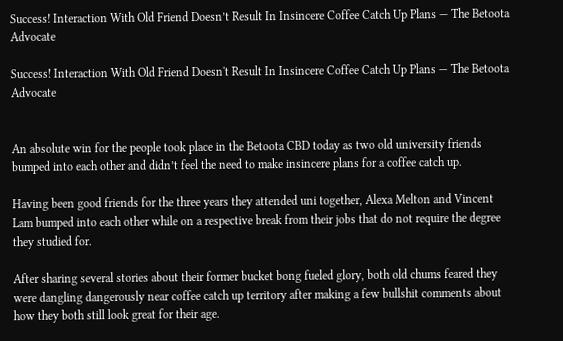Success! Interaction With Old Friend Doesn’t Result In Insincere Coffee Catch Up Plans — The Betoota Advocate

Success! Interaction With Old Friend Doesn't Result In Insincere Coffee Catch Up Plans — The Betoota Advocate


An absolute win for the people took place in the Betoota CBD today as two old university friends bumped into each other and didn’t feel the need to make insincere plans for a coffee catch up.

Having been good friends for the three years they attended uni together, Alexa Melton and Vincent Lam bumped into each other while on a respective break from their jobs that do not require the degree they studied for.

After sharing several stories about their former bucket bong fueled glory, both old chums feared they were dangling dangerously near coffee catch up territory after making a few bullshit comments about how they both still look great for their age.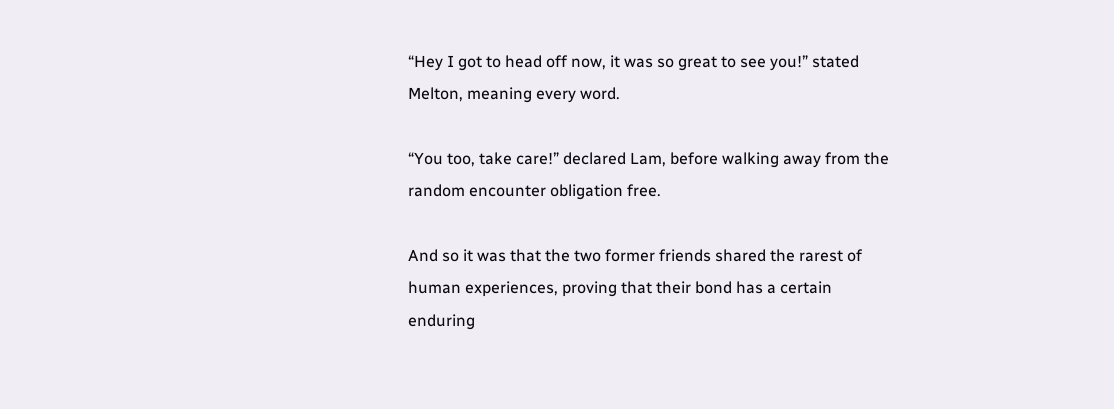“Hey I got to head off now, it was so great to see you!” stated Melton, meaning every word.

“You too, take care!” declared Lam, before walking away from the random encounter obligation free.

And so it was that the two former friends shared the rarest of human experiences, proving that their bond has a certain enduring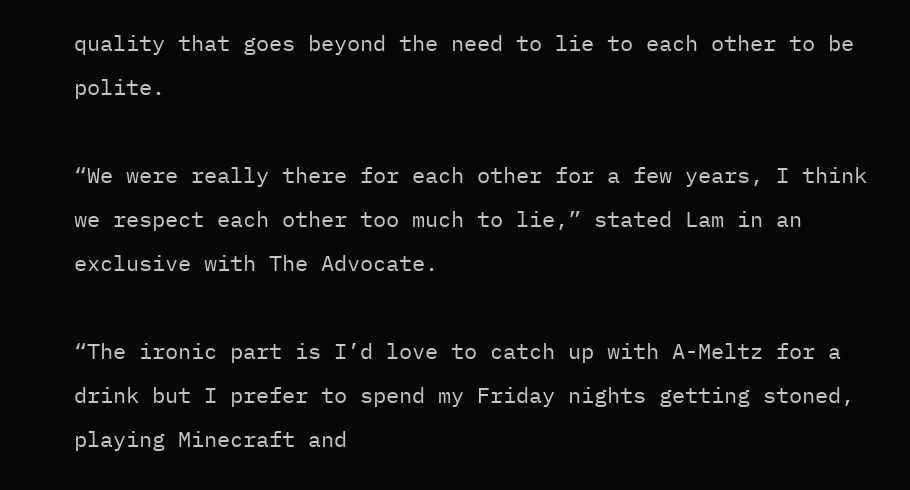quality that goes beyond the need to lie to each other to be polite.

“We were really there for each other for a few years, I think we respect each other too much to lie,” stated Lam in an exclusive with The Advocate.

“The ironic part is I’d love to catch up with A-Meltz for a drink but I prefer to spend my Friday nights getting stoned, playing Minecraft and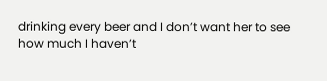drinking every beer and I don’t want her to see how much I haven’t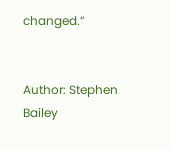changed.”


Author: Stephen Bailey